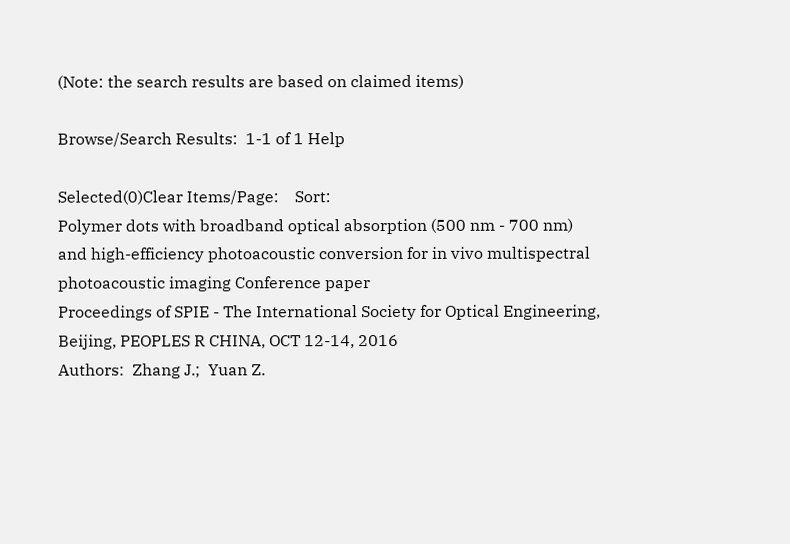(Note: the search results are based on claimed items)

Browse/Search Results:  1-1 of 1 Help

Selected(0)Clear Items/Page:    Sort:
Polymer dots with broadband optical absorption (500 nm - 700 nm) and high-efficiency photoacoustic conversion for in vivo multispectral photoacoustic imaging Conference paper
Proceedings of SPIE - The International Society for Optical Engineering, Beijing, PEOPLES R CHINA, OCT 12-14, 2016
Authors:  Zhang J.;  Yuan Z.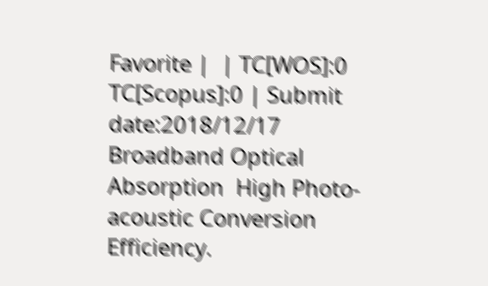Favorite |  | TC[WOS]:0 TC[Scopus]:0 | Submit date:2018/12/17
Broadband Optical Absorption  High Photo-acoustic Conversion Efficiency.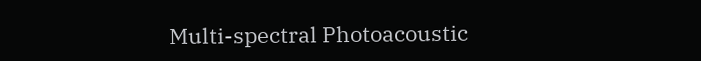Multi-spectral Photoacoustic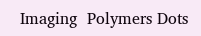Imaging  Polymers Dots